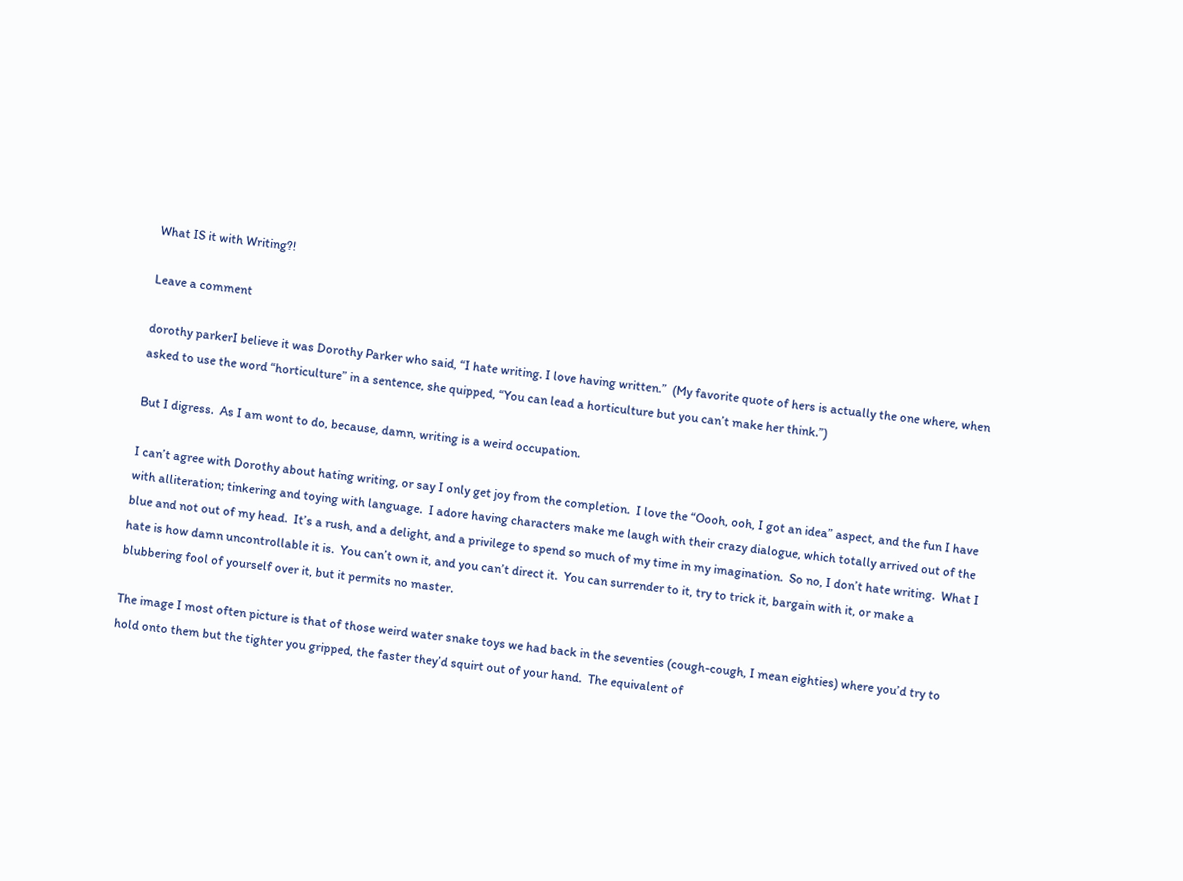What IS it with Writing?!

Leave a comment

dorothy parkerI believe it was Dorothy Parker who said, “I hate writing. I love having written.”  (My favorite quote of hers is actually the one where, when asked to use the word “horticulture” in a sentence, she quipped, “You can lead a horticulture but you can’t make her think.”)

But I digress.  As I am wont to do, because, damn, writing is a weird occupation.

I can’t agree with Dorothy about hating writing, or say I only get joy from the completion.  I love the “Oooh, ooh, I got an idea” aspect, and the fun I have with alliteration; tinkering and toying with language.  I adore having characters make me laugh with their crazy dialogue, which totally arrived out of the blue and not out of my head.  It’s a rush, and a delight, and a privilege to spend so much of my time in my imagination.  So no, I don’t hate writing.  What I hate is how damn uncontrollable it is.  You can’t own it, and you can’t direct it.  You can surrender to it, try to trick it, bargain with it, or make a blubbering fool of yourself over it, but it permits no master.

The image I most often picture is that of those weird water snake toys we had back in the seventies (cough-cough, I mean eighties) where you’d try to hold onto them but the tighter you gripped, the faster they’d squirt out of your hand.  The equivalent of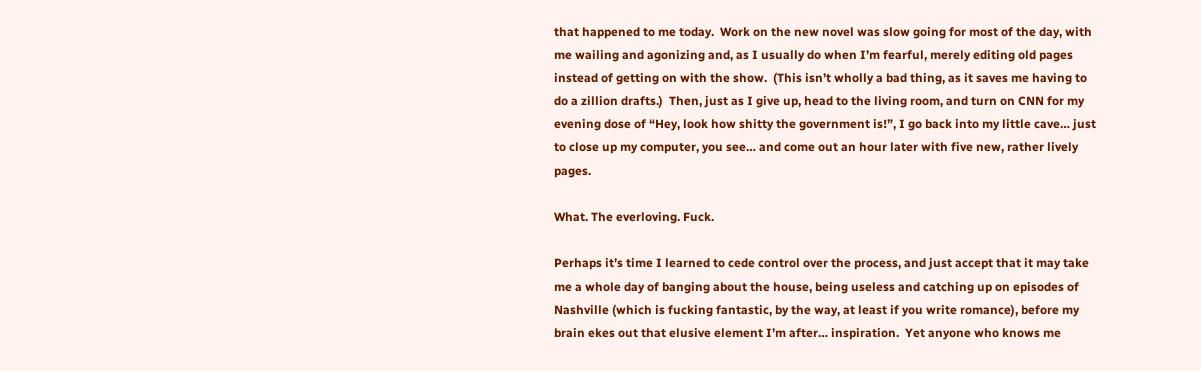that happened to me today.  Work on the new novel was slow going for most of the day, with me wailing and agonizing and, as I usually do when I’m fearful, merely editing old pages instead of getting on with the show.  (This isn’t wholly a bad thing, as it saves me having to do a zillion drafts.)  Then, just as I give up, head to the living room, and turn on CNN for my evening dose of “Hey, look how shitty the government is!”, I go back into my little cave… just to close up my computer, you see… and come out an hour later with five new, rather lively pages.

What. The everloving. Fuck.

Perhaps it’s time I learned to cede control over the process, and just accept that it may take me a whole day of banging about the house, being useless and catching up on episodes of Nashville (which is fucking fantastic, by the way, at least if you write romance), before my brain ekes out that elusive element I’m after… inspiration.  Yet anyone who knows me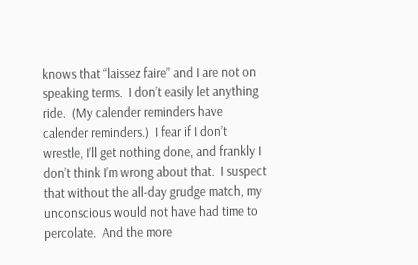knows that “laissez faire” and I are not on speaking terms.  I don’t easily let anything ride.  (My calender reminders have calender reminders.)  I fear if I don’t wrestle, I’ll get nothing done, and frankly I don’t think I’m wrong about that.  I suspect that without the all-day grudge match, my unconscious would not have had time to percolate.  And the more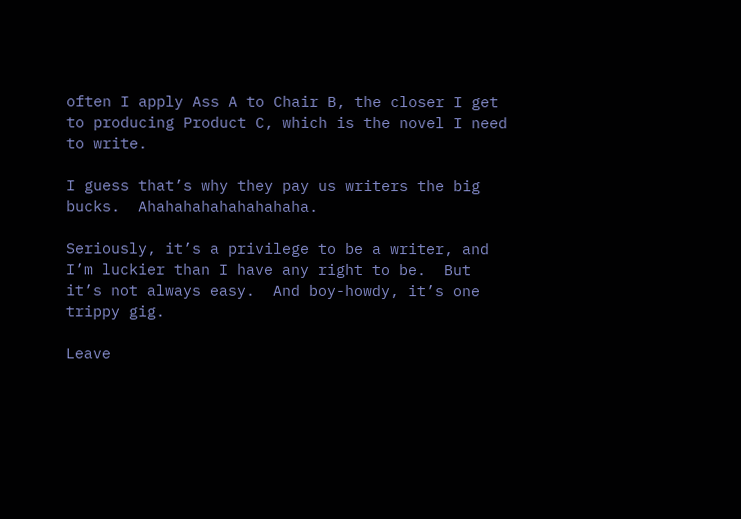often I apply Ass A to Chair B, the closer I get to producing Product C, which is the novel I need to write.

I guess that’s why they pay us writers the big bucks.  Ahahahahahahahahaha.

Seriously, it’s a privilege to be a writer, and I’m luckier than I have any right to be.  But it’s not always easy.  And boy-howdy, it’s one trippy gig.

Leave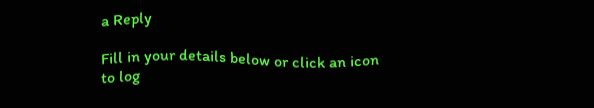a Reply

Fill in your details below or click an icon to log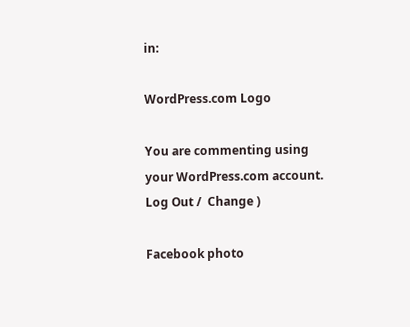in:

WordPress.com Logo

You are commenting using your WordPress.com account. Log Out /  Change )

Facebook photo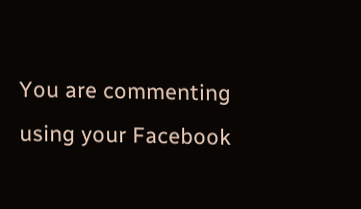You are commenting using your Facebook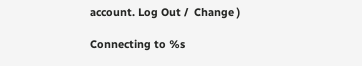account. Log Out /  Change )

Connecting to %s